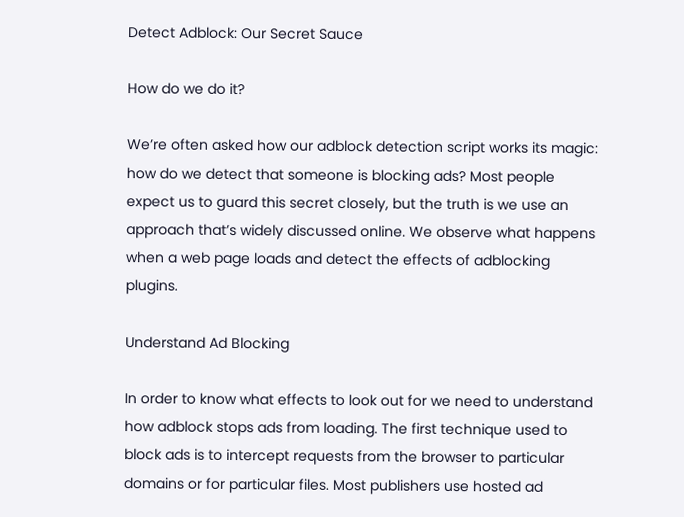Detect Adblock: Our Secret Sauce

How do we do it?

We’re often asked how our adblock detection script works its magic: how do we detect that someone is blocking ads? Most people expect us to guard this secret closely, but the truth is we use an approach that’s widely discussed online. We observe what happens when a web page loads and detect the effects of adblocking plugins.

Understand Ad Blocking

In order to know what effects to look out for we need to understand how adblock stops ads from loading. The first technique used to block ads is to intercept requests from the browser to particular domains or for particular files. Most publishers use hosted ad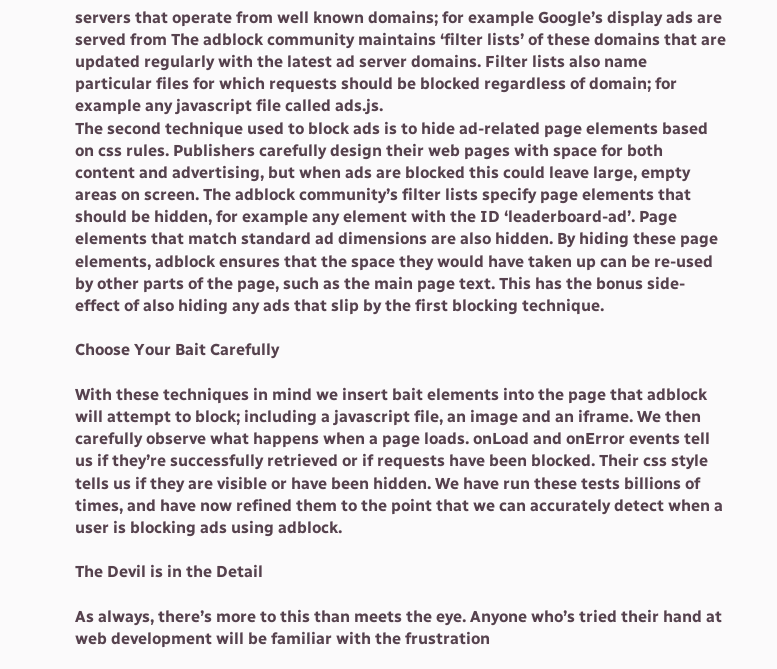servers that operate from well known domains; for example Google’s display ads are served from The adblock community maintains ‘filter lists’ of these domains that are updated regularly with the latest ad server domains. Filter lists also name particular files for which requests should be blocked regardless of domain; for example any javascript file called ads.js.
The second technique used to block ads is to hide ad-related page elements based on css rules. Publishers carefully design their web pages with space for both content and advertising, but when ads are blocked this could leave large, empty areas on screen. The adblock community’s filter lists specify page elements that should be hidden, for example any element with the ID ‘leaderboard-ad’. Page elements that match standard ad dimensions are also hidden. By hiding these page elements, adblock ensures that the space they would have taken up can be re-used by other parts of the page, such as the main page text. This has the bonus side-effect of also hiding any ads that slip by the first blocking technique.

Choose Your Bait Carefully

With these techniques in mind we insert bait elements into the page that adblock will attempt to block; including a javascript file, an image and an iframe. We then carefully observe what happens when a page loads. onLoad and onError events tell us if they’re successfully retrieved or if requests have been blocked. Their css style tells us if they are visible or have been hidden. We have run these tests billions of times, and have now refined them to the point that we can accurately detect when a user is blocking ads using adblock.

The Devil is in the Detail

As always, there’s more to this than meets the eye. Anyone who’s tried their hand at web development will be familiar with the frustration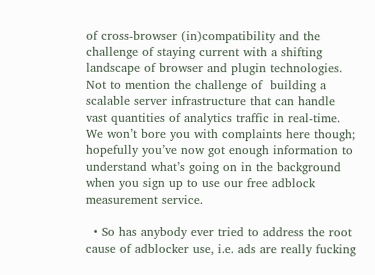of cross-browser (in)compatibility and the challenge of staying current with a shifting landscape of browser and plugin technologies. Not to mention the challenge of  building a scalable server infrastructure that can handle vast quantities of analytics traffic in real-time.  We won’t bore you with complaints here though; hopefully you’ve now got enough information to understand what’s going on in the background when you sign up to use our free adblock measurement service.

  • So has anybody ever tried to address the root cause of adblocker use, i.e. ads are really fucking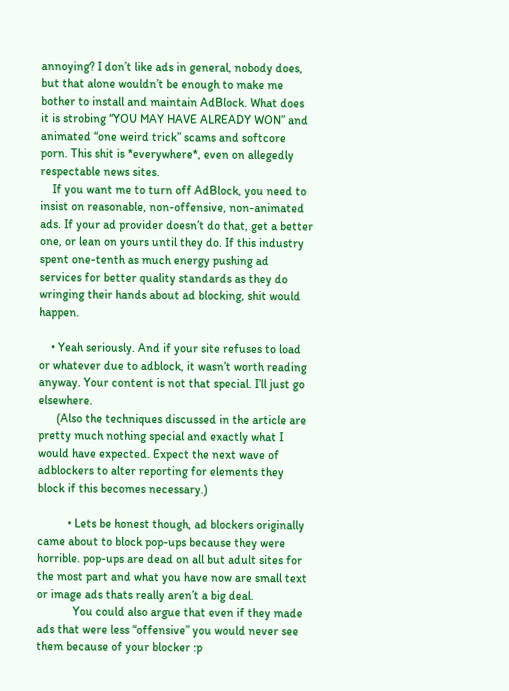annoying? I don’t like ads in general, nobody does, but that alone wouldn’t be enough to make me bother to install and maintain AdBlock. What does it is strobing “YOU MAY HAVE ALREADY WON” and animated “one weird trick” scams and softcore porn. This shit is *everywhere*, even on allegedly respectable news sites.
    If you want me to turn off AdBlock, you need to insist on reasonable, non-offensive, non-animated ads. If your ad provider doesn’t do that, get a better one, or lean on yours until they do. If this industry spent one-tenth as much energy pushing ad services for better quality standards as they do wringing their hands about ad blocking, shit would happen.

    • Yeah seriously. And if your site refuses to load or whatever due to adblock, it wasn’t worth reading anyway. Your content is not that special. I’ll just go elsewhere.
      (Also the techniques discussed in the article are pretty much nothing special and exactly what I would have expected. Expect the next wave of adblockers to alter reporting for elements they block if this becomes necessary.)

          • Lets be honest though, ad blockers originally came about to block pop-ups because they were horrible. pop-ups are dead on all but adult sites for the most part and what you have now are small text or image ads thats really aren’t a big deal.
            You could also argue that even if they made ads that were less “offensive” you would never see them because of your blocker :p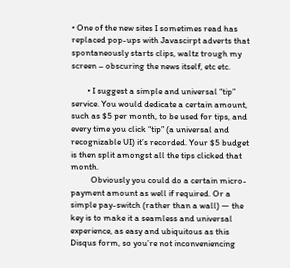• One of the new sites I sometimes read has replaced pop-ups with Javascirpt adverts that spontaneously starts clips, waltz trough my screen – obscuring the news itself, etc etc.

        • I suggest a simple and universal “tip” service. You would dedicate a certain amount, such as $5 per month, to be used for tips, and every time you click “tip” (a universal and recognizable UI) it’s recorded. Your $5 budget is then split amongst all the tips clicked that month.
          Obviously you could do a certain micro-payment amount as well if required. Or a simple pay-switch (rather than a wall) — the key is to make it a seamless and universal experience, as easy and ubiquitous as this Disqus form, so you’re not inconveniencing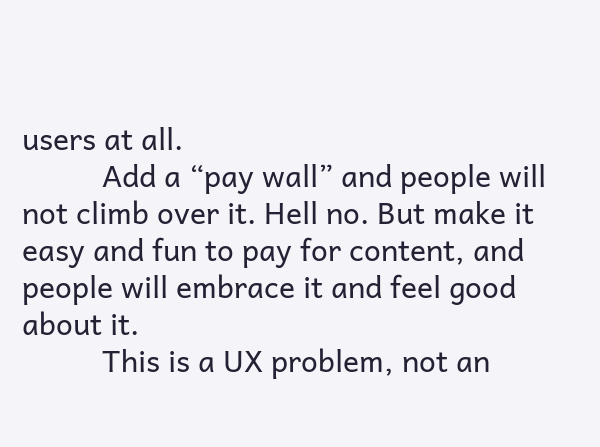users at all.
          Add a “pay wall” and people will not climb over it. Hell no. But make it easy and fun to pay for content, and people will embrace it and feel good about it.
          This is a UX problem, not an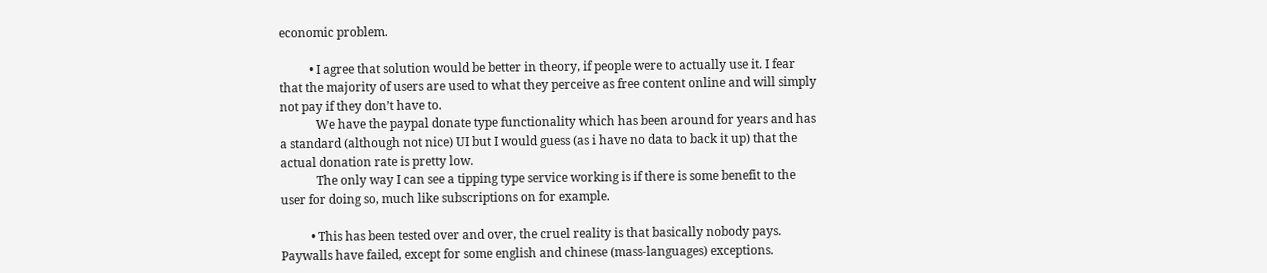economic problem.

          • I agree that solution would be better in theory, if people were to actually use it. I fear that the majority of users are used to what they perceive as free content online and will simply not pay if they don’t have to.
            We have the paypal donate type functionality which has been around for years and has a standard (although not nice) UI but I would guess (as i have no data to back it up) that the actual donation rate is pretty low.
            The only way I can see a tipping type service working is if there is some benefit to the user for doing so, much like subscriptions on for example.

          • This has been tested over and over, the cruel reality is that basically nobody pays. Paywalls have failed, except for some english and chinese (mass-languages) exceptions.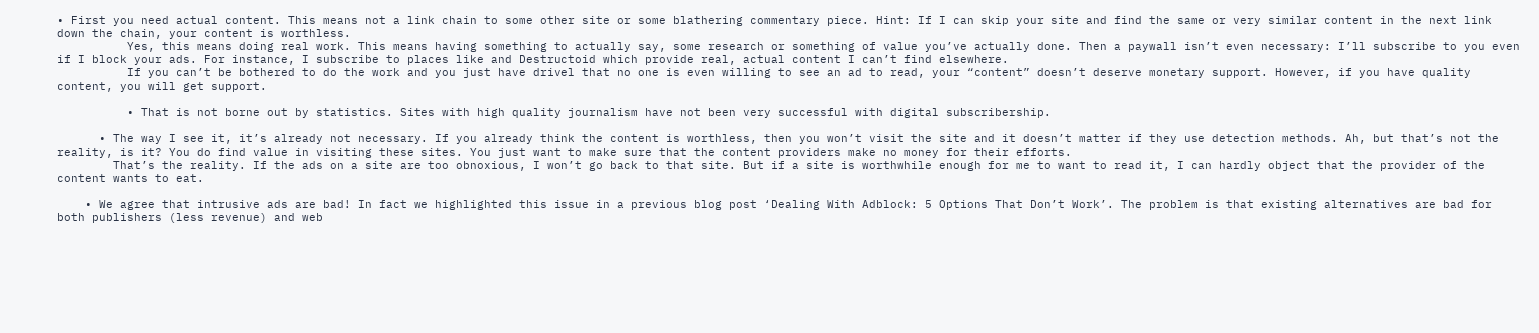• First you need actual content. This means not a link chain to some other site or some blathering commentary piece. Hint: If I can skip your site and find the same or very similar content in the next link down the chain, your content is worthless.
          Yes, this means doing real work. This means having something to actually say, some research or something of value you’ve actually done. Then a paywall isn’t even necessary: I’ll subscribe to you even if I block your ads. For instance, I subscribe to places like and Destructoid which provide real, actual content I can’t find elsewhere.
          If you can’t be bothered to do the work and you just have drivel that no one is even willing to see an ad to read, your “content” doesn’t deserve monetary support. However, if you have quality content, you will get support.

          • That is not borne out by statistics. Sites with high quality journalism have not been very successful with digital subscribership.

      • The way I see it, it’s already not necessary. If you already think the content is worthless, then you won’t visit the site and it doesn’t matter if they use detection methods. Ah, but that’s not the reality, is it? You do find value in visiting these sites. You just want to make sure that the content providers make no money for their efforts.
        That’s the reality. If the ads on a site are too obnoxious, I won’t go back to that site. But if a site is worthwhile enough for me to want to read it, I can hardly object that the provider of the content wants to eat.

    • We agree that intrusive ads are bad! In fact we highlighted this issue in a previous blog post ‘Dealing With Adblock: 5 Options That Don’t Work’. The problem is that existing alternatives are bad for both publishers (less revenue) and web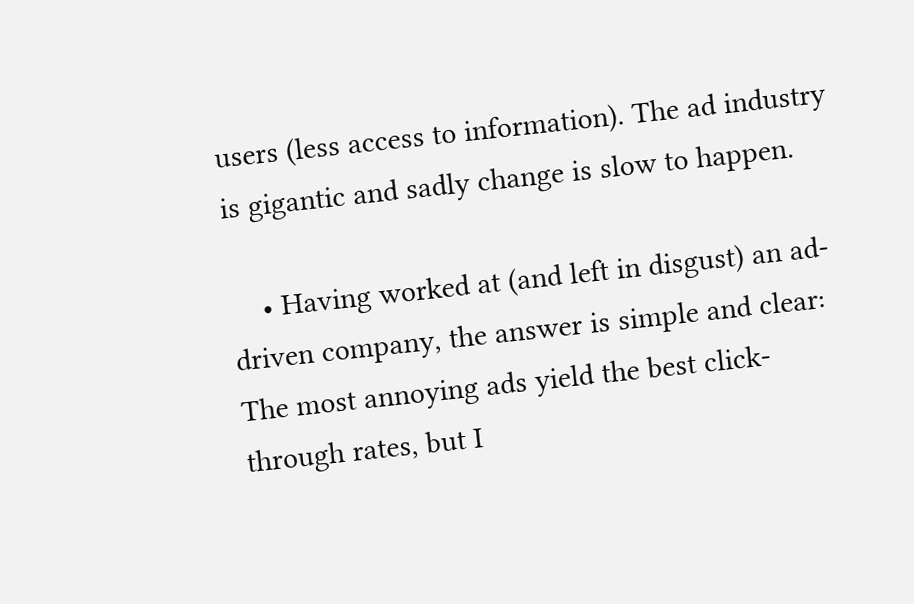users (less access to information). The ad industry is gigantic and sadly change is slow to happen.

    • Having worked at (and left in disgust) an ad-driven company, the answer is simple and clear: The most annoying ads yield the best click-through rates, but I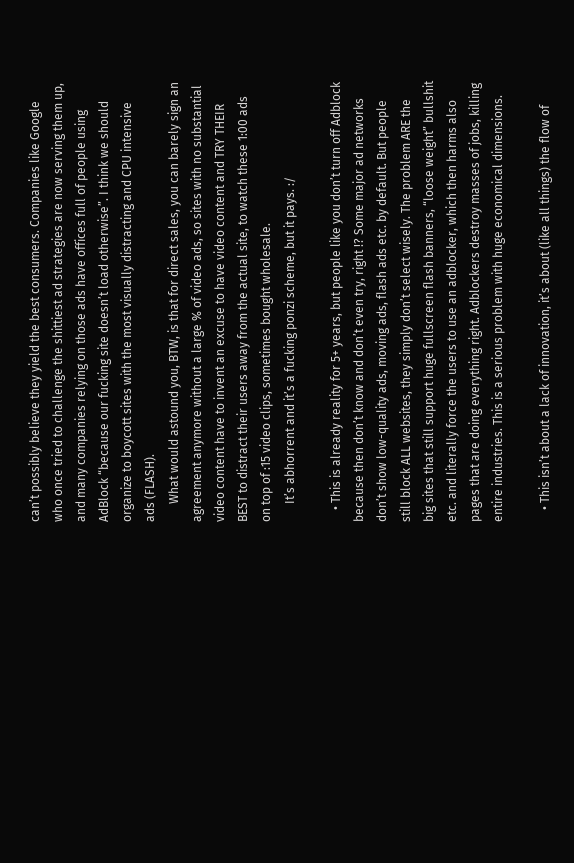can’t possibly believe they yield the best consumers. Companies like Google who once tried to challenge the shittiest ad strategies are now serving them up, and many companies relying on those ads have offices full of people using AdBlock “because our fucking site doesn’t load otherwise”. I think we should organize to boycott sites with the most visually distracting and CPU intensive ads (FLASH).
      What would astound you, BTW, is that for direct sales, you can barely sign an agreement anymore without a large % of video ads, so sites with no substantial video content have to invent an excuse to have video content and TRY THEIR BEST to distract their users away from the actual site, to watch these 1:00 ads on top of :15 video clips, sometimes bought wholesale.
      It’s abhorrent and it’s a fucking ponzi scheme, but it pays. :/

    • This is already reality for 5+ years, but people like you don’t turn off Adblock because then don’t know and don’t even try, right !? Some major ad networks don’t show low-quality ads, moving ads, flash ads etc. by default. But people still block ALL websites, they simply don’t select wisely. The problem ARE the big sites that still support huge fullscreen flash banners, “loose weight” bullshit etc. and literally force the users to use an adblocker, which then harms also pages that are doing everything right. Adblockers destroy masses of jobs, killing entire industries. This is a serious problem with huge economical dimensions.

    • This isn’t about a lack of innovation, it’s about (like all things) the flow of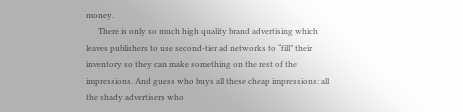money.
      There is only so much high quality brand advertising which leaves publishers to use second-tier ad networks to “fill” their inventory so they can make something on the rest of the impressions. And guess who buys all these cheap impressions: all the shady advertisers who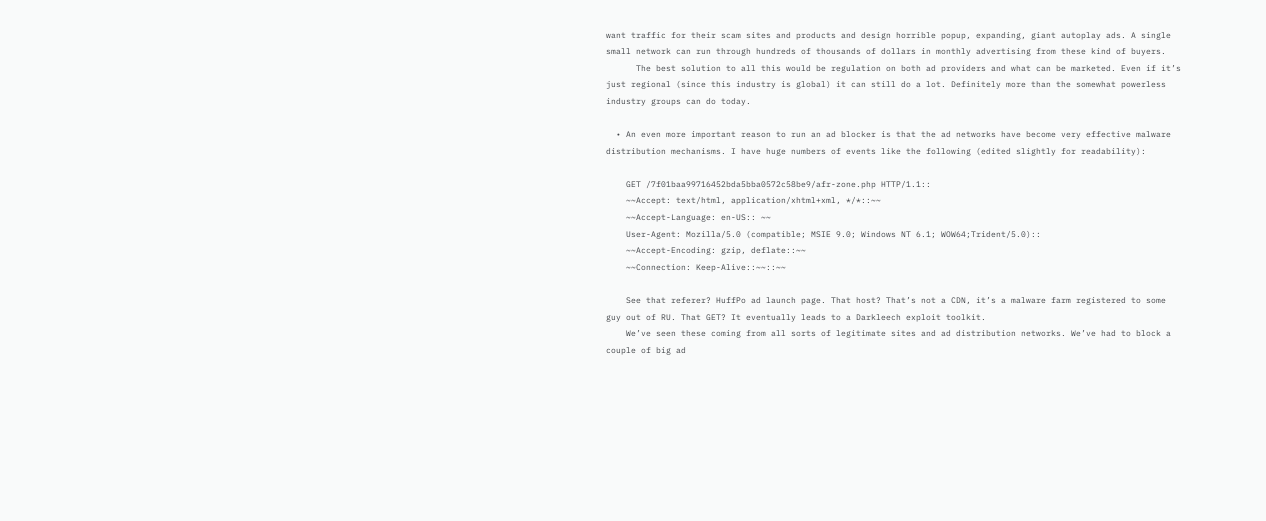want traffic for their scam sites and products and design horrible popup, expanding, giant autoplay ads. A single small network can run through hundreds of thousands of dollars in monthly advertising from these kind of buyers.
      The best solution to all this would be regulation on both ad providers and what can be marketed. Even if it’s just regional (since this industry is global) it can still do a lot. Definitely more than the somewhat powerless industry groups can do today.

  • An even more important reason to run an ad blocker is that the ad networks have become very effective malware distribution mechanisms. I have huge numbers of events like the following (edited slightly for readability):

    GET /7f01baa99716452bda5bba0572c58be9/afr-zone.php HTTP/1.1::
    ~~Accept: text/html, application/xhtml+xml, */*::~~
    ~~Accept-Language: en-US:: ~~
    User-Agent: Mozilla/5.0 (compatible; MSIE 9.0; Windows NT 6.1; WOW64;Trident/5.0)::
    ~~Accept-Encoding: gzip, deflate::~~
    ~~Connection: Keep-Alive::~~::~~

    See that referer? HuffPo ad launch page. That host? That’s not a CDN, it’s a malware farm registered to some guy out of RU. That GET? It eventually leads to a Darkleech exploit toolkit.
    We’ve seen these coming from all sorts of legitimate sites and ad distribution networks. We’ve had to block a couple of big ad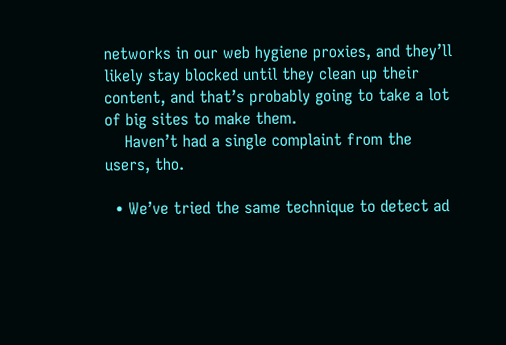networks in our web hygiene proxies, and they’ll likely stay blocked until they clean up their content, and that’s probably going to take a lot of big sites to make them.
    Haven’t had a single complaint from the users, tho.

  • We’ve tried the same technique to detect ad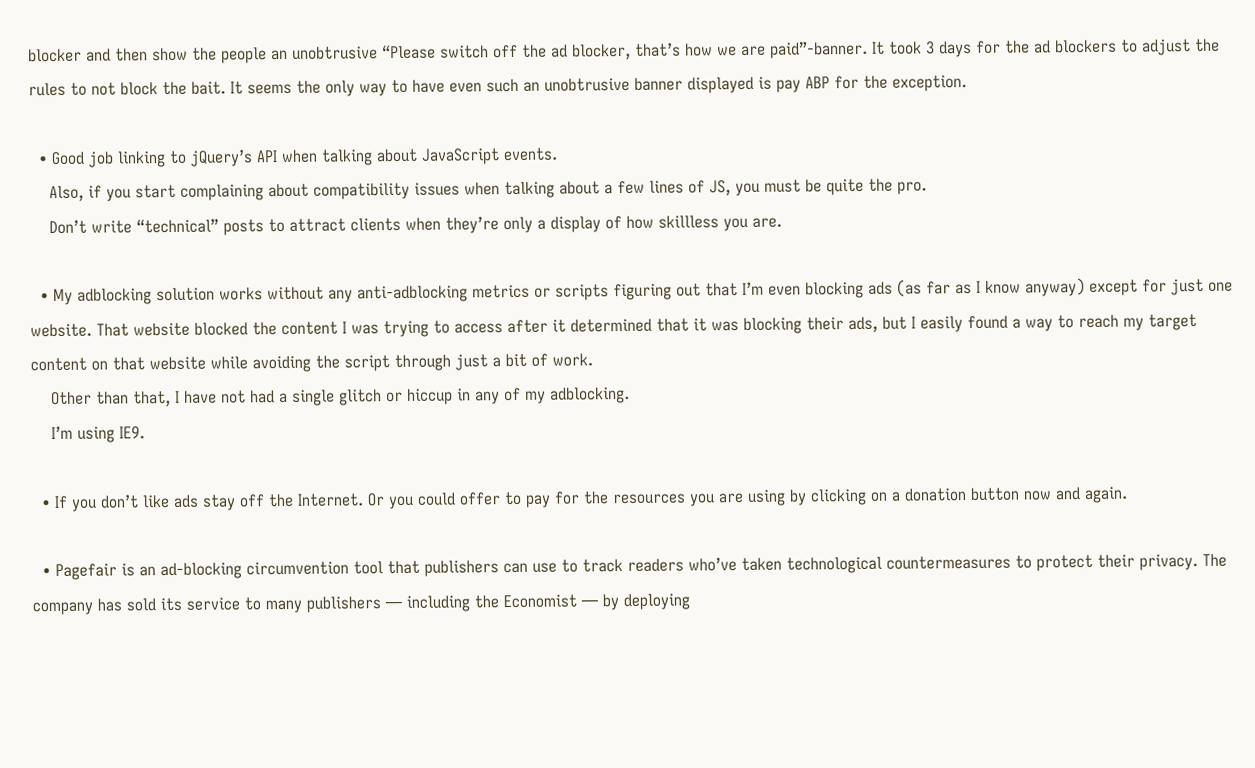blocker and then show the people an unobtrusive “Please switch off the ad blocker, that’s how we are paid”-banner. It took 3 days for the ad blockers to adjust the rules to not block the bait. It seems the only way to have even such an unobtrusive banner displayed is pay ABP for the exception.

  • Good job linking to jQuery’s API when talking about JavaScript events.
    Also, if you start complaining about compatibility issues when talking about a few lines of JS, you must be quite the pro.
    Don’t write “technical” posts to attract clients when they’re only a display of how skillless you are.

  • My adblocking solution works without any anti-adblocking metrics or scripts figuring out that I’m even blocking ads (as far as I know anyway) except for just one website. That website blocked the content I was trying to access after it determined that it was blocking their ads, but I easily found a way to reach my target content on that website while avoiding the script through just a bit of work.
    Other than that, I have not had a single glitch or hiccup in any of my adblocking.
    I’m using IE9.

  • If you don’t like ads stay off the Internet. Or you could offer to pay for the resources you are using by clicking on a donation button now and again.

  • Pagefair is an ad-blocking circumvention tool that publishers can use to track readers who’ve taken technological countermeasures to protect their privacy. The company has sold its service to many publishers — including the Economist — by deploying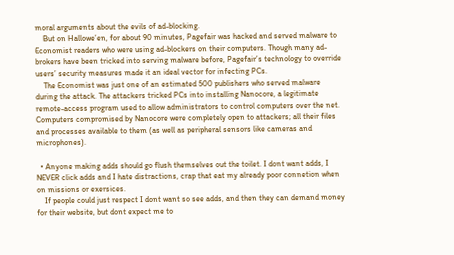moral arguments about the evils of ad-blocking.
    But on Hallowe’en, for about 90 minutes, Pagefair was hacked and served malware to Economist readers who were using ad-blockers on their computers. Though many ad-brokers have been tricked into serving malware before, Pagefair’s technology to override users’ security measures made it an ideal vector for infecting PCs.
    The Economist was just one of an estimated 500 publishers who served malware during the attack. The attackers tricked PCs into installing Nanocore, a legitimate remote-access program used to allow administrators to control computers over the net. Computers compromised by Nanocore were completely open to attackers; all their files and processes available to them (as well as peripheral sensors like cameras and microphones).

  • Anyone making adds should go flush themselves out the toilet. I dont want adds, I NEVER click adds and I hate distractions, crap that eat my already poor connetion when on missions or exersices.
    If people could just respect I dont want so see adds, and then they can demand money for their website, but dont expect me to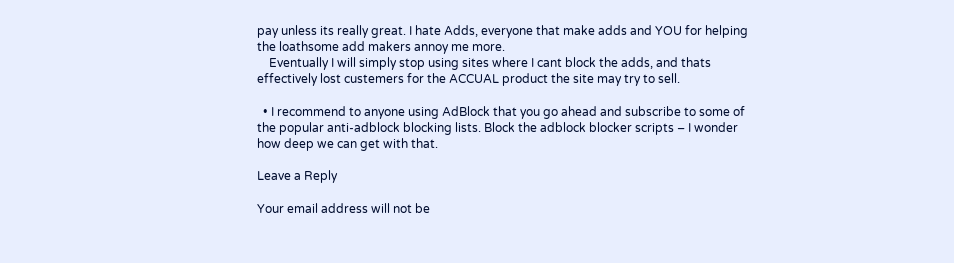pay unless its really great. I hate Adds, everyone that make adds and YOU for helping the loathsome add makers annoy me more.
    Eventually I will simply stop using sites where I cant block the adds, and thats effectively lost custemers for the ACCUAL product the site may try to sell.

  • I recommend to anyone using AdBlock that you go ahead and subscribe to some of the popular anti-adblock blocking lists. Block the adblock blocker scripts – I wonder how deep we can get with that.

Leave a Reply

Your email address will not be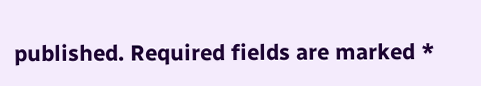published. Required fields are marked *